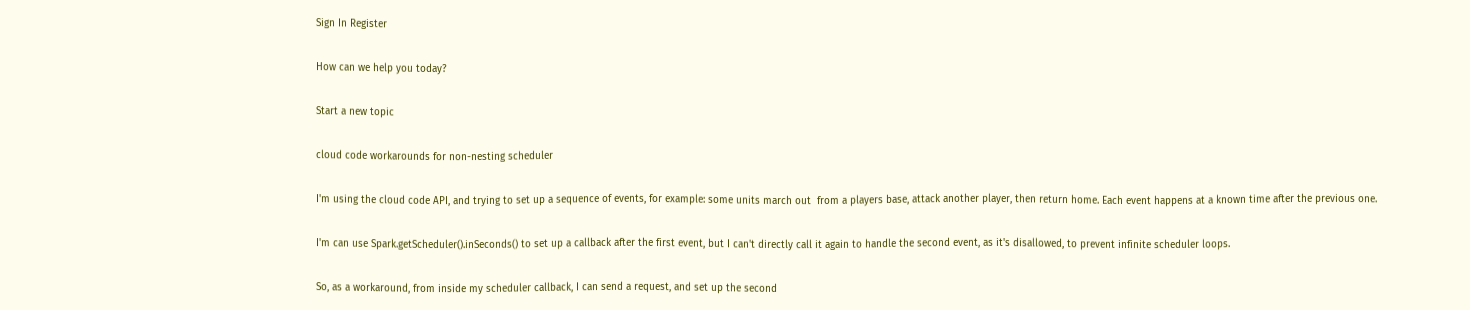Sign In Register

How can we help you today?

Start a new topic

cloud code workarounds for non-nesting scheduler

I'm using the cloud code API, and trying to set up a sequence of events, for example: some units march out  from a players base, attack another player, then return home. Each event happens at a known time after the previous one.

I'm can use Spark.getScheduler().inSeconds() to set up a callback after the first event, but I can't directly call it again to handle the second event, as it's disallowed, to prevent infinite scheduler loops.

So, as a workaround, from inside my scheduler callback, I can send a request, and set up the second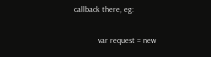callback there, eg:

            var request = new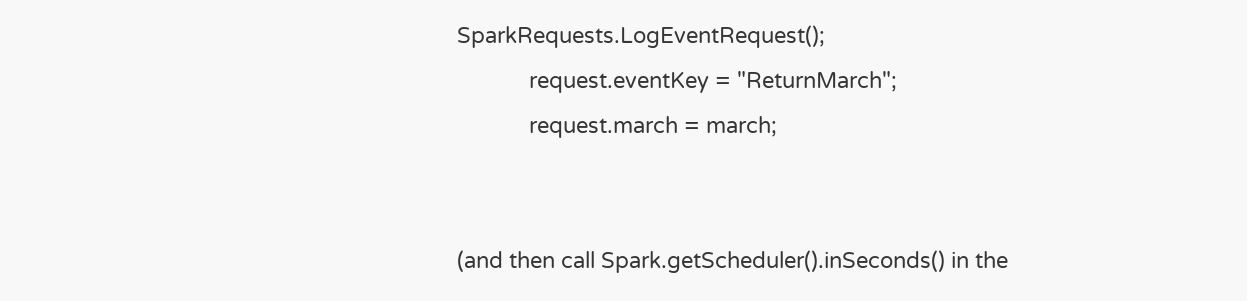SparkRequests.LogEventRequest();
            request.eventKey = "ReturnMarch";
            request.march = march;


(and then call Spark.getScheduler().inSeconds() in the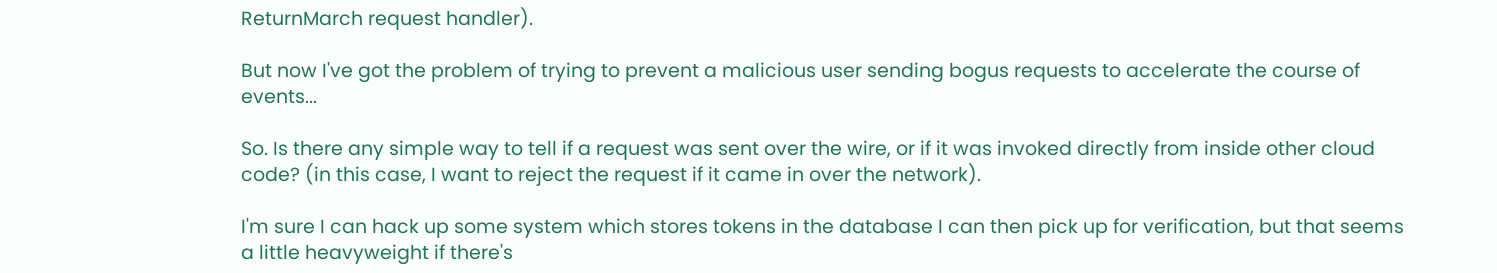ReturnMarch request handler).

But now I've got the problem of trying to prevent a malicious user sending bogus requests to accelerate the course of events...

So. Is there any simple way to tell if a request was sent over the wire, or if it was invoked directly from inside other cloud code? (in this case, I want to reject the request if it came in over the network).

I'm sure I can hack up some system which stores tokens in the database I can then pick up for verification, but that seems a little heavyweight if there's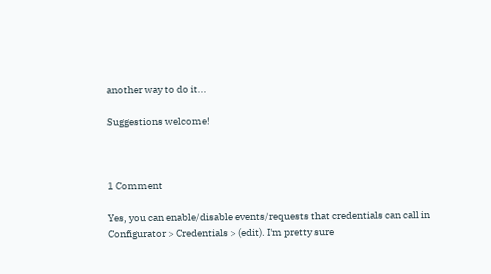another way to do it...

Suggestions welcome!



1 Comment

Yes, you can enable/disable events/requests that credentials can call in Configurator > Credentials > (edit). I'm pretty sure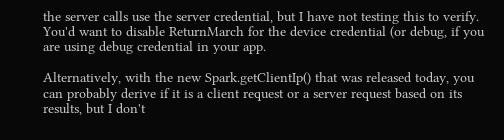the server calls use the server credential, but I have not testing this to verify. You'd want to disable ReturnMarch for the device credential (or debug, if you are using debug credential in your app.

Alternatively, with the new Spark.getClientIp() that was released today, you can probably derive if it is a client request or a server request based on its results, but I don't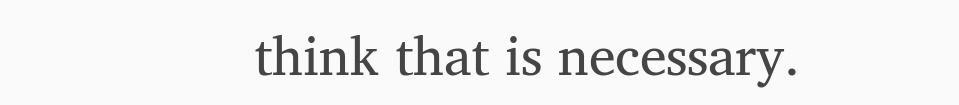think that is necessary.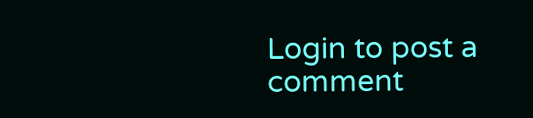Login to post a comment